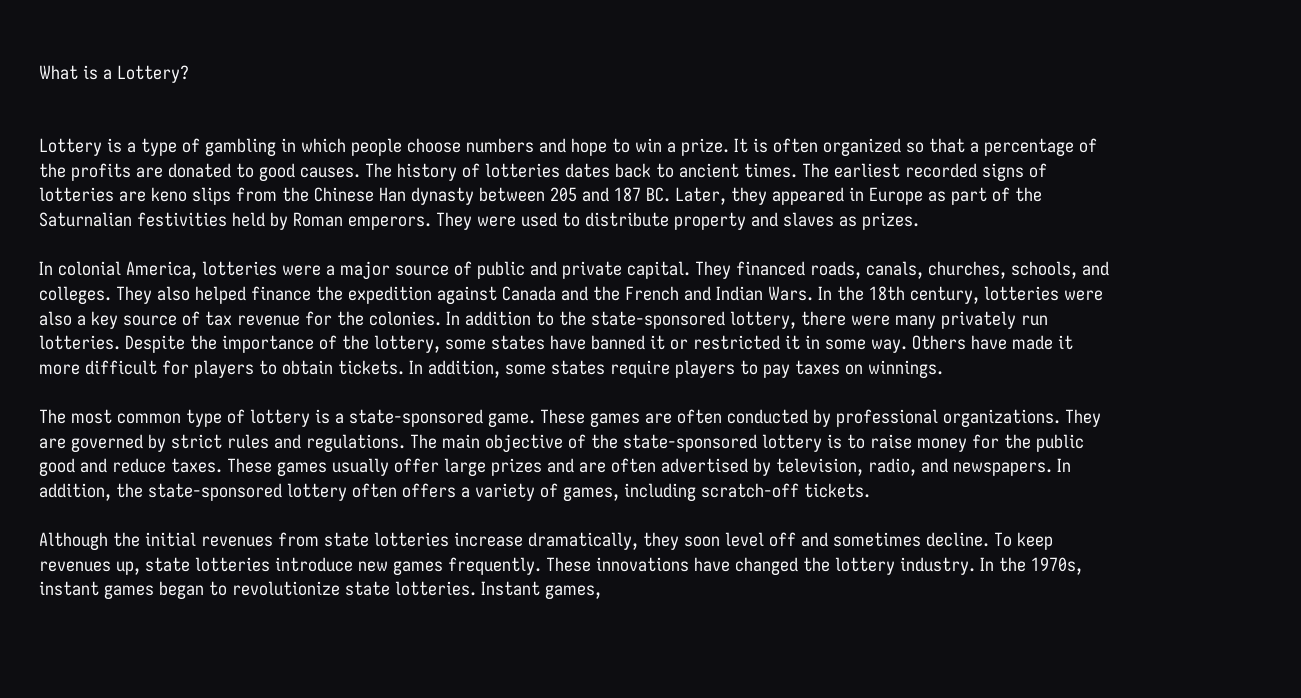What is a Lottery?


Lottery is a type of gambling in which people choose numbers and hope to win a prize. It is often organized so that a percentage of the profits are donated to good causes. The history of lotteries dates back to ancient times. The earliest recorded signs of lotteries are keno slips from the Chinese Han dynasty between 205 and 187 BC. Later, they appeared in Europe as part of the Saturnalian festivities held by Roman emperors. They were used to distribute property and slaves as prizes.

In colonial America, lotteries were a major source of public and private capital. They financed roads, canals, churches, schools, and colleges. They also helped finance the expedition against Canada and the French and Indian Wars. In the 18th century, lotteries were also a key source of tax revenue for the colonies. In addition to the state-sponsored lottery, there were many privately run lotteries. Despite the importance of the lottery, some states have banned it or restricted it in some way. Others have made it more difficult for players to obtain tickets. In addition, some states require players to pay taxes on winnings.

The most common type of lottery is a state-sponsored game. These games are often conducted by professional organizations. They are governed by strict rules and regulations. The main objective of the state-sponsored lottery is to raise money for the public good and reduce taxes. These games usually offer large prizes and are often advertised by television, radio, and newspapers. In addition, the state-sponsored lottery often offers a variety of games, including scratch-off tickets.

Although the initial revenues from state lotteries increase dramatically, they soon level off and sometimes decline. To keep revenues up, state lotteries introduce new games frequently. These innovations have changed the lottery industry. In the 1970s, instant games began to revolutionize state lotteries. Instant games,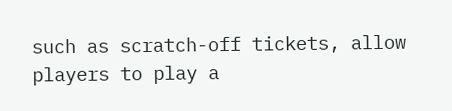such as scratch-off tickets, allow players to play a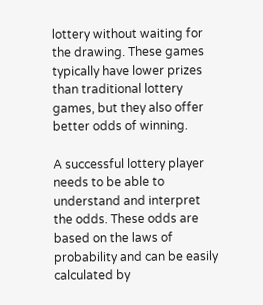lottery without waiting for the drawing. These games typically have lower prizes than traditional lottery games, but they also offer better odds of winning.

A successful lottery player needs to be able to understand and interpret the odds. These odds are based on the laws of probability and can be easily calculated by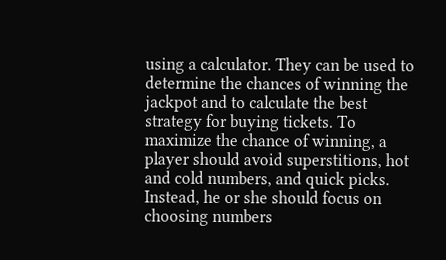using a calculator. They can be used to determine the chances of winning the jackpot and to calculate the best strategy for buying tickets. To maximize the chance of winning, a player should avoid superstitions, hot and cold numbers, and quick picks. Instead, he or she should focus on choosing numbers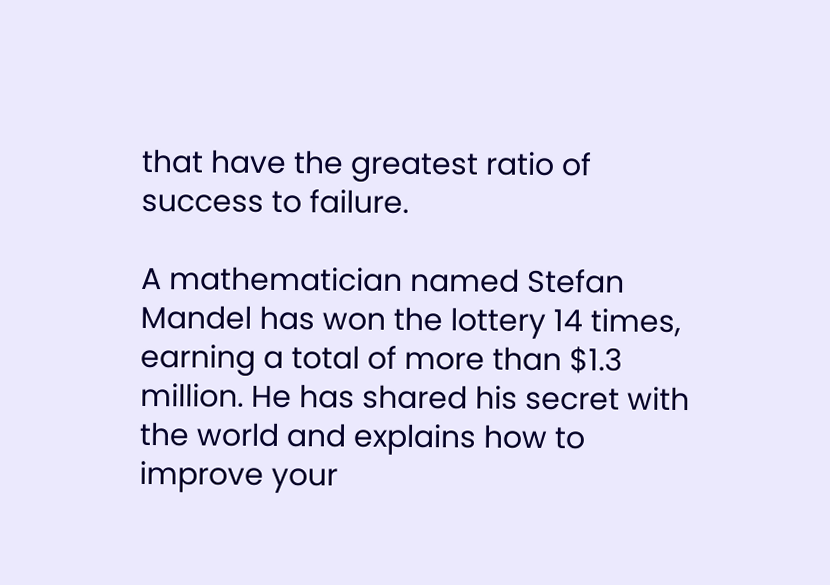that have the greatest ratio of success to failure.

A mathematician named Stefan Mandel has won the lottery 14 times, earning a total of more than $1.3 million. He has shared his secret with the world and explains how to improve your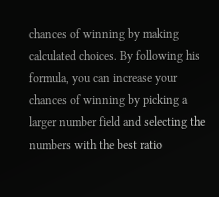chances of winning by making calculated choices. By following his formula, you can increase your chances of winning by picking a larger number field and selecting the numbers with the best ratio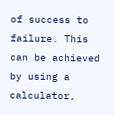of success to failure. This can be achieved by using a calculator,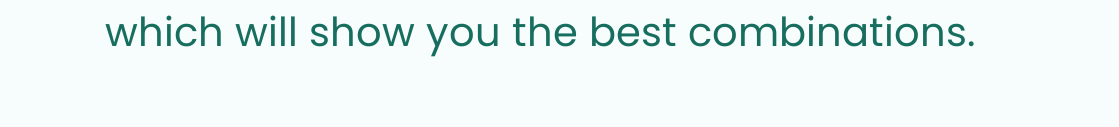which will show you the best combinations.